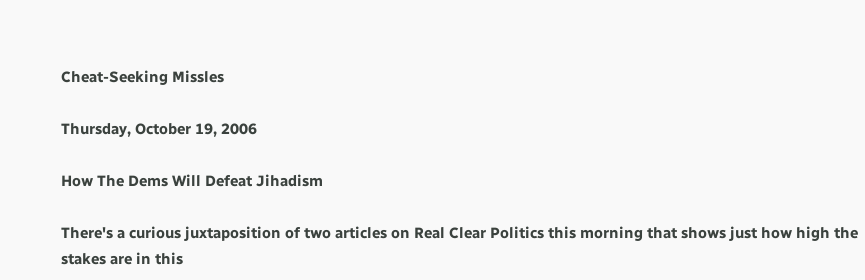Cheat-Seeking Missles

Thursday, October 19, 2006

How The Dems Will Defeat Jihadism

There's a curious juxtaposition of two articles on Real Clear Politics this morning that shows just how high the stakes are in this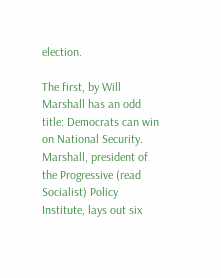election.

The first, by Will Marshall has an odd title: Democrats can win on National Security. Marshall, president of the Progressive (read Socialist) Policy Institute, lays out six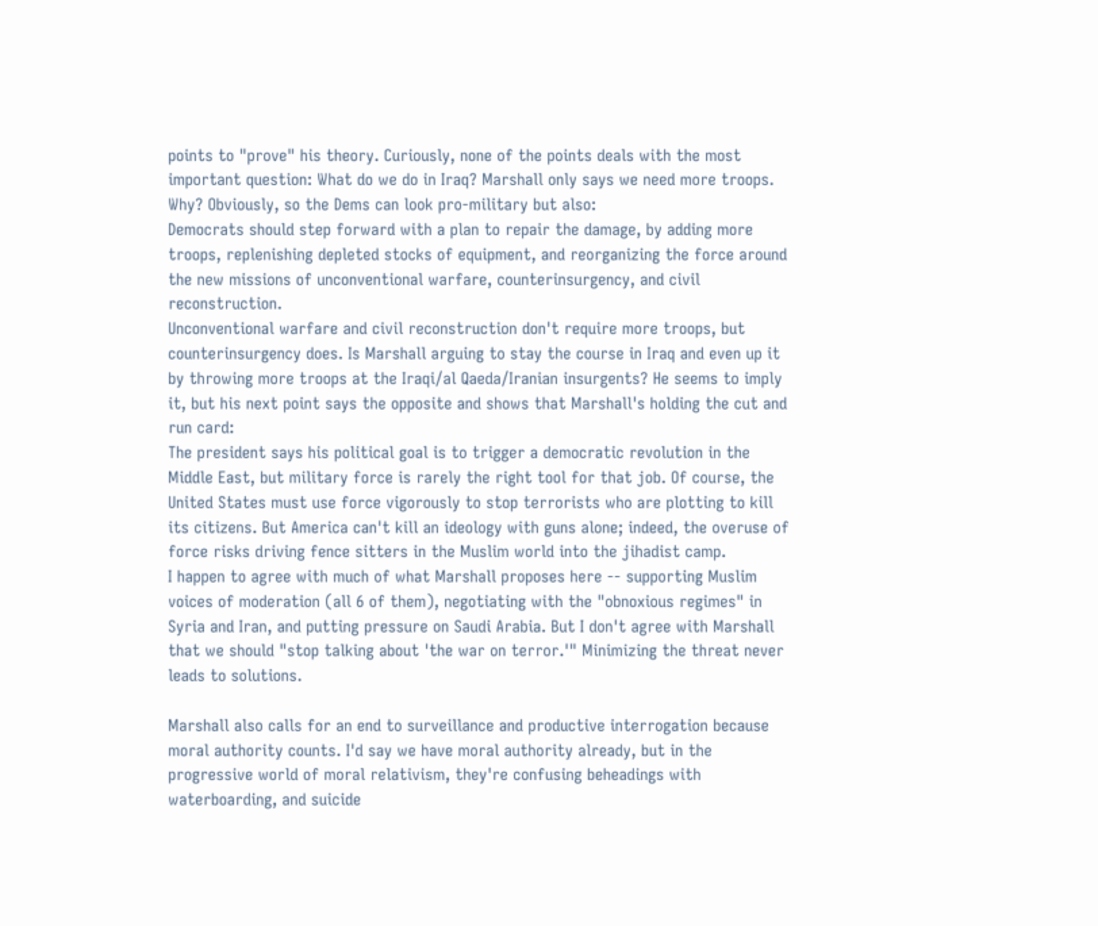points to "prove" his theory. Curiously, none of the points deals with the most important question: What do we do in Iraq? Marshall only says we need more troops. Why? Obviously, so the Dems can look pro-military but also:
Democrats should step forward with a plan to repair the damage, by adding more troops, replenishing depleted stocks of equipment, and reorganizing the force around the new missions of unconventional warfare, counterinsurgency, and civil reconstruction.
Unconventional warfare and civil reconstruction don't require more troops, but counterinsurgency does. Is Marshall arguing to stay the course in Iraq and even up it by throwing more troops at the Iraqi/al Qaeda/Iranian insurgents? He seems to imply it, but his next point says the opposite and shows that Marshall's holding the cut and run card:
The president says his political goal is to trigger a democratic revolution in the Middle East, but military force is rarely the right tool for that job. Of course, the United States must use force vigorously to stop terrorists who are plotting to kill its citizens. But America can't kill an ideology with guns alone; indeed, the overuse of force risks driving fence sitters in the Muslim world into the jihadist camp.
I happen to agree with much of what Marshall proposes here -- supporting Muslim voices of moderation (all 6 of them), negotiating with the "obnoxious regimes" in Syria and Iran, and putting pressure on Saudi Arabia. But I don't agree with Marshall that we should "stop talking about 'the war on terror.'" Minimizing the threat never leads to solutions.

Marshall also calls for an end to surveillance and productive interrogation because moral authority counts. I'd say we have moral authority already, but in the progressive world of moral relativism, they're confusing beheadings with waterboarding, and suicide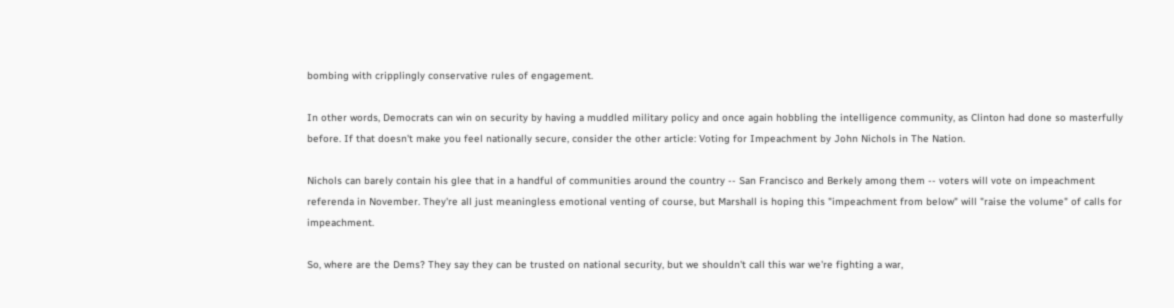bombing with cripplingly conservative rules of engagement.

In other words, Democrats can win on security by having a muddled military policy and once again hobbling the intelligence community, as Clinton had done so masterfully before. If that doesn't make you feel nationally secure, consider the other article: Voting for Impeachment by John Nichols in The Nation.

Nichols can barely contain his glee that in a handful of communities around the country -- San Francisco and Berkely among them -- voters will vote on impeachment referenda in November. They're all just meaningless emotional venting of course, but Marshall is hoping this "impeachment from below" will "raise the volume" of calls for impeachment.

So, where are the Dems? They say they can be trusted on national security, but we shouldn't call this war we're fighting a war,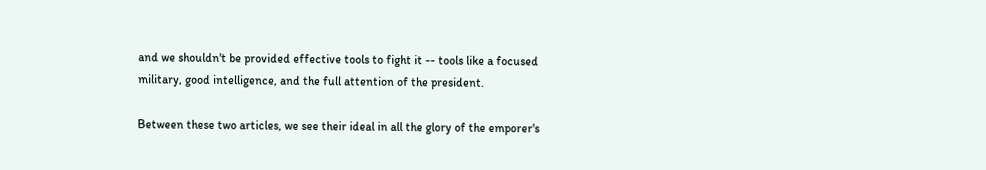and we shouldn't be provided effective tools to fight it -- tools like a focused military, good intelligence, and the full attention of the president.

Between these two articles, we see their ideal in all the glory of the emporer's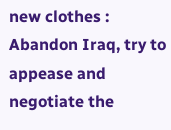new clothes : Abandon Iraq, try to appease and negotiate the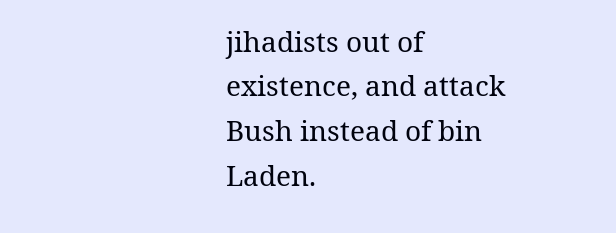jihadists out of existence, and attack Bush instead of bin Laden.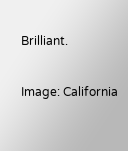Brilliant.

Image: California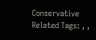Conservative
Related Tags: , ,